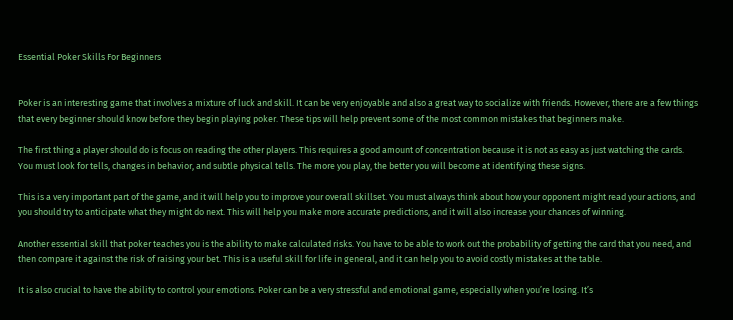Essential Poker Skills For Beginners


Poker is an interesting game that involves a mixture of luck and skill. It can be very enjoyable and also a great way to socialize with friends. However, there are a few things that every beginner should know before they begin playing poker. These tips will help prevent some of the most common mistakes that beginners make.

The first thing a player should do is focus on reading the other players. This requires a good amount of concentration because it is not as easy as just watching the cards. You must look for tells, changes in behavior, and subtle physical tells. The more you play, the better you will become at identifying these signs.

This is a very important part of the game, and it will help you to improve your overall skillset. You must always think about how your opponent might read your actions, and you should try to anticipate what they might do next. This will help you make more accurate predictions, and it will also increase your chances of winning.

Another essential skill that poker teaches you is the ability to make calculated risks. You have to be able to work out the probability of getting the card that you need, and then compare it against the risk of raising your bet. This is a useful skill for life in general, and it can help you to avoid costly mistakes at the table.

It is also crucial to have the ability to control your emotions. Poker can be a very stressful and emotional game, especially when you’re losing. It’s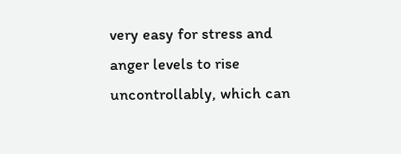very easy for stress and anger levels to rise uncontrollably, which can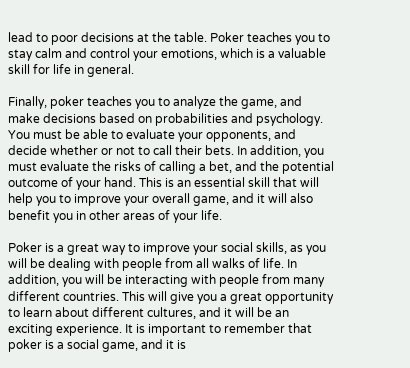lead to poor decisions at the table. Poker teaches you to stay calm and control your emotions, which is a valuable skill for life in general.

Finally, poker teaches you to analyze the game, and make decisions based on probabilities and psychology. You must be able to evaluate your opponents, and decide whether or not to call their bets. In addition, you must evaluate the risks of calling a bet, and the potential outcome of your hand. This is an essential skill that will help you to improve your overall game, and it will also benefit you in other areas of your life.

Poker is a great way to improve your social skills, as you will be dealing with people from all walks of life. In addition, you will be interacting with people from many different countries. This will give you a great opportunity to learn about different cultures, and it will be an exciting experience. It is important to remember that poker is a social game, and it is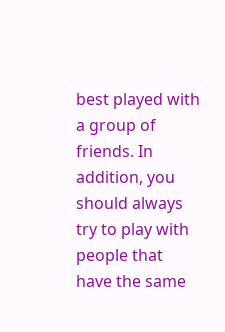best played with a group of friends. In addition, you should always try to play with people that have the same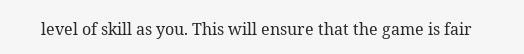level of skill as you. This will ensure that the game is fair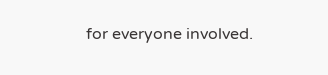for everyone involved.